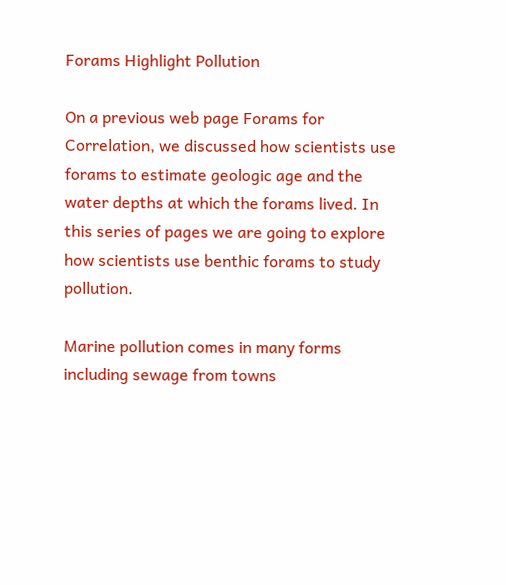Forams Highlight Pollution

On a previous web page Forams for Correlation, we discussed how scientists use forams to estimate geologic age and the water depths at which the forams lived. In this series of pages we are going to explore how scientists use benthic forams to study pollution.

Marine pollution comes in many forms including sewage from towns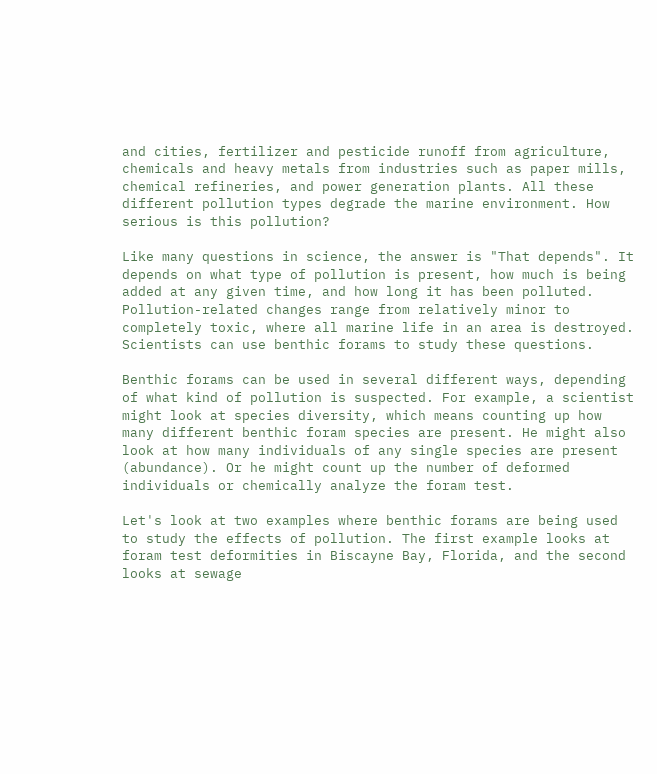and cities, fertilizer and pesticide runoff from agriculture, chemicals and heavy metals from industries such as paper mills, chemical refineries, and power generation plants. All these different pollution types degrade the marine environment. How serious is this pollution?

Like many questions in science, the answer is "That depends". It depends on what type of pollution is present, how much is being added at any given time, and how long it has been polluted. Pollution-related changes range from relatively minor to completely toxic, where all marine life in an area is destroyed. Scientists can use benthic forams to study these questions.

Benthic forams can be used in several different ways, depending of what kind of pollution is suspected. For example, a scientist might look at species diversity, which means counting up how many different benthic foram species are present. He might also look at how many individuals of any single species are present (abundance). Or he might count up the number of deformed individuals or chemically analyze the foram test.

Let's look at two examples where benthic forams are being used to study the effects of pollution. The first example looks at foram test deformities in Biscayne Bay, Florida, and the second looks at sewage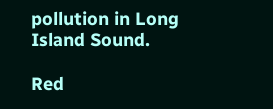pollution in Long Island Sound.

Red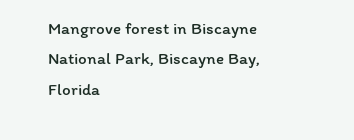Mangrove forest in Biscayne National Park, Biscayne Bay, Florida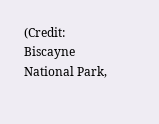(Credit: Biscayne National Park,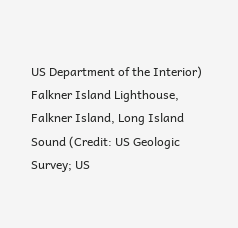US Department of the Interior)
Falkner Island Lighthouse, Falkner Island, Long Island Sound (Credit: US Geologic Survey; US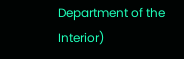Department of the Interior)